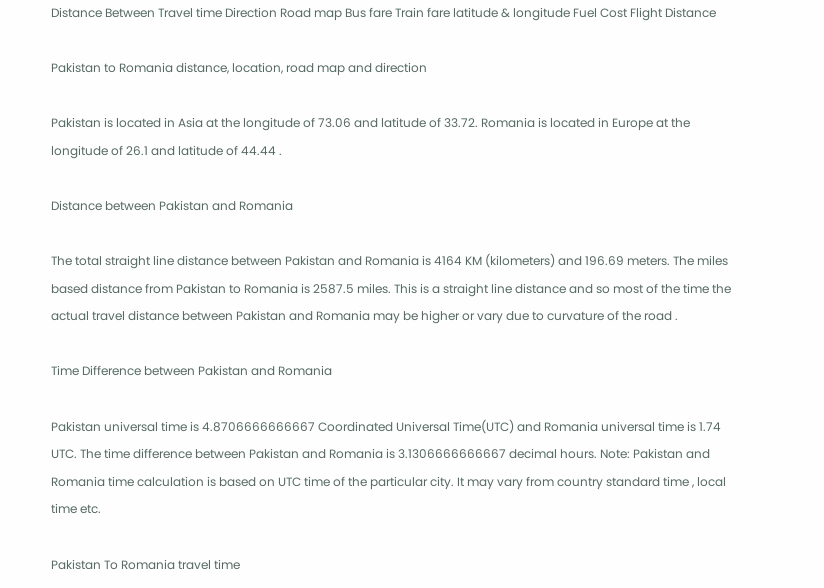Distance Between Travel time Direction Road map Bus fare Train fare latitude & longitude Fuel Cost Flight Distance

Pakistan to Romania distance, location, road map and direction

Pakistan is located in Asia at the longitude of 73.06 and latitude of 33.72. Romania is located in Europe at the longitude of 26.1 and latitude of 44.44 .

Distance between Pakistan and Romania

The total straight line distance between Pakistan and Romania is 4164 KM (kilometers) and 196.69 meters. The miles based distance from Pakistan to Romania is 2587.5 miles. This is a straight line distance and so most of the time the actual travel distance between Pakistan and Romania may be higher or vary due to curvature of the road .

Time Difference between Pakistan and Romania

Pakistan universal time is 4.8706666666667 Coordinated Universal Time(UTC) and Romania universal time is 1.74 UTC. The time difference between Pakistan and Romania is 3.1306666666667 decimal hours. Note: Pakistan and Romania time calculation is based on UTC time of the particular city. It may vary from country standard time , local time etc.

Pakistan To Romania travel time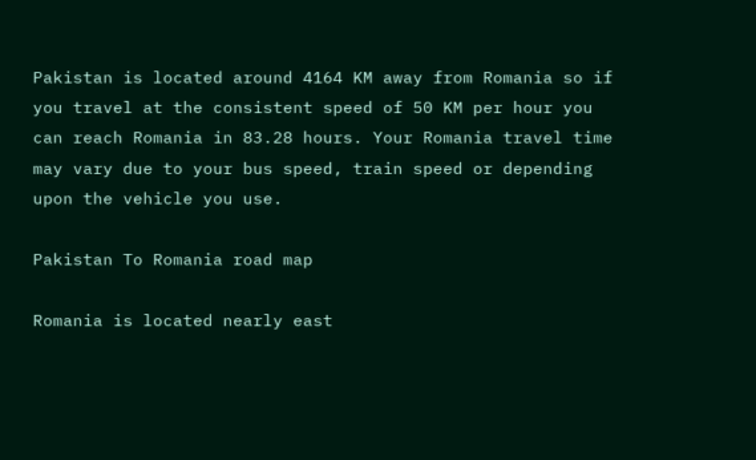Pakistan is located around 4164 KM away from Romania so if you travel at the consistent speed of 50 KM per hour you can reach Romania in 83.28 hours. Your Romania travel time may vary due to your bus speed, train speed or depending upon the vehicle you use.

Pakistan To Romania road map

Romania is located nearly east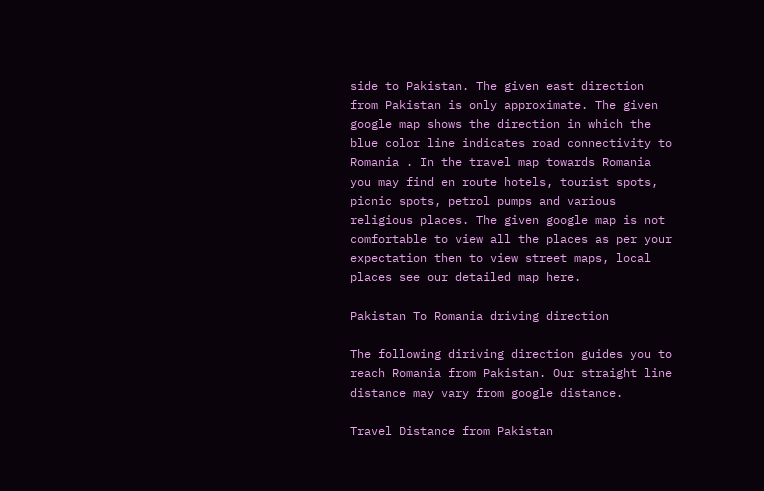side to Pakistan. The given east direction from Pakistan is only approximate. The given google map shows the direction in which the blue color line indicates road connectivity to Romania . In the travel map towards Romania you may find en route hotels, tourist spots, picnic spots, petrol pumps and various religious places. The given google map is not comfortable to view all the places as per your expectation then to view street maps, local places see our detailed map here.

Pakistan To Romania driving direction

The following diriving direction guides you to reach Romania from Pakistan. Our straight line distance may vary from google distance.

Travel Distance from Pakistan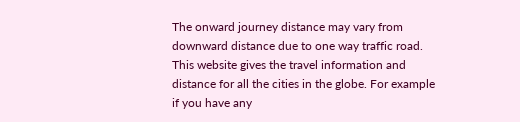The onward journey distance may vary from downward distance due to one way traffic road. This website gives the travel information and distance for all the cities in the globe. For example if you have any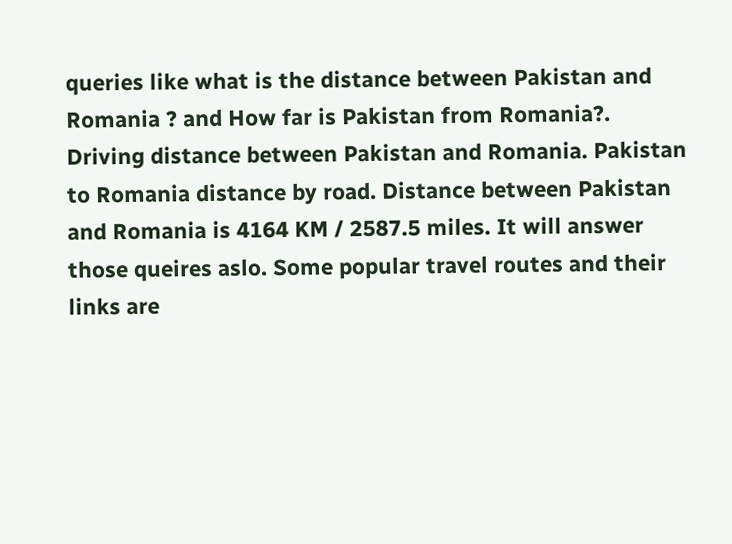queries like what is the distance between Pakistan and Romania ? and How far is Pakistan from Romania?. Driving distance between Pakistan and Romania. Pakistan to Romania distance by road. Distance between Pakistan and Romania is 4164 KM / 2587.5 miles. It will answer those queires aslo. Some popular travel routes and their links are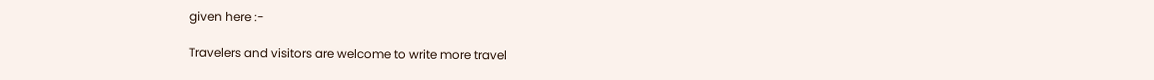given here :-

Travelers and visitors are welcome to write more travel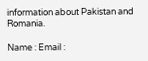information about Pakistan and Romania.

Name : Email :